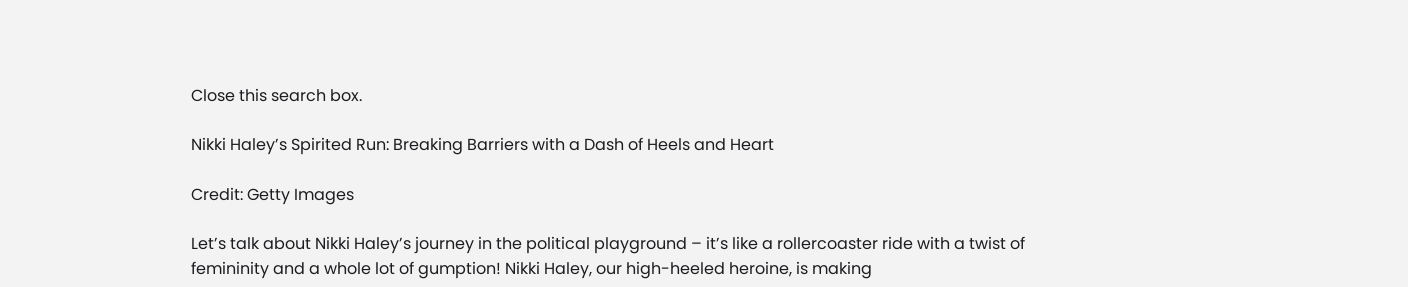Close this search box.

Nikki Haley’s Spirited Run: Breaking Barriers with a Dash of Heels and Heart

Credit: Getty Images

Let’s talk about Nikki Haley’s journey in the political playground – it’s like a rollercoaster ride with a twist of femininity and a whole lot of gumption! Nikki Haley, our high-heeled heroine, is making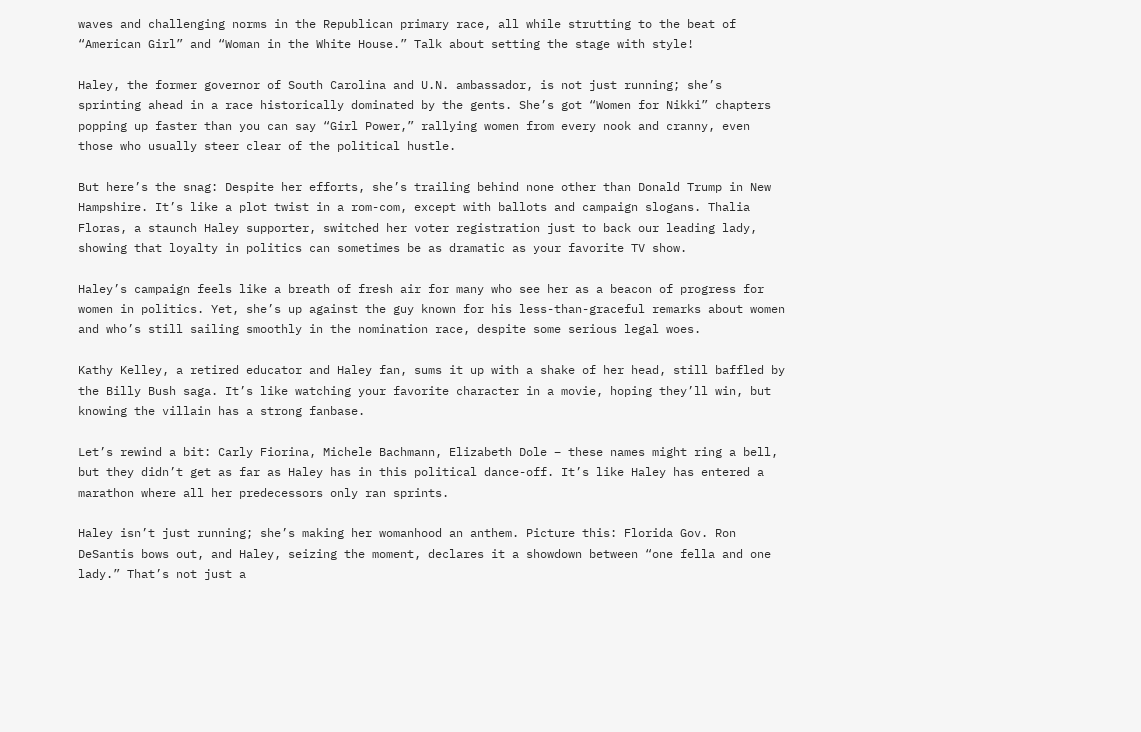waves and challenging norms in the Republican primary race, all while strutting to the beat of “American Girl” and “Woman in the White House.” Talk about setting the stage with style!

Haley, the former governor of South Carolina and U.N. ambassador, is not just running; she’s sprinting ahead in a race historically dominated by the gents. She’s got “Women for Nikki” chapters popping up faster than you can say “Girl Power,” rallying women from every nook and cranny, even those who usually steer clear of the political hustle.

But here’s the snag: Despite her efforts, she’s trailing behind none other than Donald Trump in New Hampshire. It’s like a plot twist in a rom-com, except with ballots and campaign slogans. Thalia Floras, a staunch Haley supporter, switched her voter registration just to back our leading lady, showing that loyalty in politics can sometimes be as dramatic as your favorite TV show.

Haley’s campaign feels like a breath of fresh air for many who see her as a beacon of progress for women in politics. Yet, she’s up against the guy known for his less-than-graceful remarks about women and who’s still sailing smoothly in the nomination race, despite some serious legal woes.

Kathy Kelley, a retired educator and Haley fan, sums it up with a shake of her head, still baffled by the Billy Bush saga. It’s like watching your favorite character in a movie, hoping they’ll win, but knowing the villain has a strong fanbase.

Let’s rewind a bit: Carly Fiorina, Michele Bachmann, Elizabeth Dole – these names might ring a bell, but they didn’t get as far as Haley has in this political dance-off. It’s like Haley has entered a marathon where all her predecessors only ran sprints.

Haley isn’t just running; she’s making her womanhood an anthem. Picture this: Florida Gov. Ron DeSantis bows out, and Haley, seizing the moment, declares it a showdown between “one fella and one lady.” That’s not just a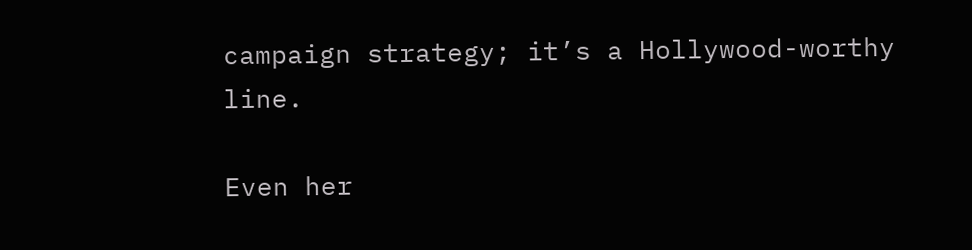campaign strategy; it’s a Hollywood-worthy line.

Even her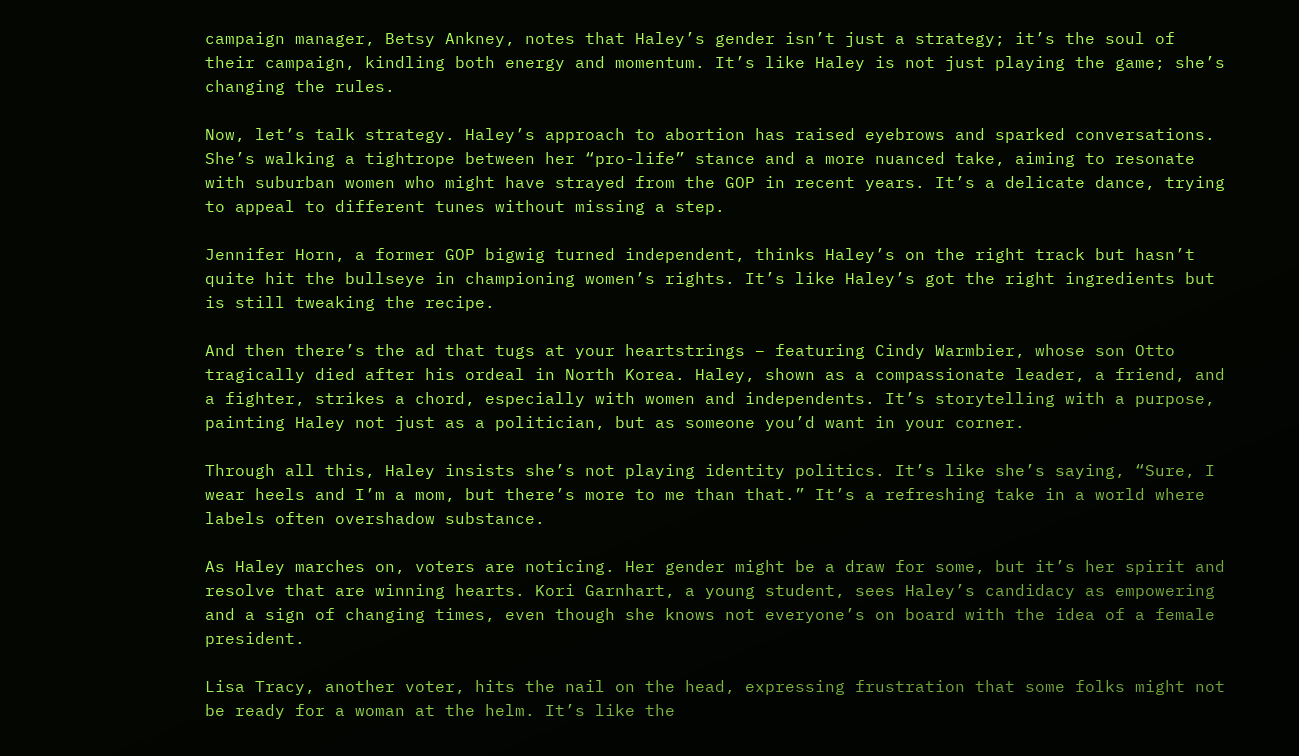campaign manager, Betsy Ankney, notes that Haley’s gender isn’t just a strategy; it’s the soul of their campaign, kindling both energy and momentum. It’s like Haley is not just playing the game; she’s changing the rules.

Now, let’s talk strategy. Haley’s approach to abortion has raised eyebrows and sparked conversations. She’s walking a tightrope between her “pro-life” stance and a more nuanced take, aiming to resonate with suburban women who might have strayed from the GOP in recent years. It’s a delicate dance, trying to appeal to different tunes without missing a step.

Jennifer Horn, a former GOP bigwig turned independent, thinks Haley’s on the right track but hasn’t quite hit the bullseye in championing women’s rights. It’s like Haley’s got the right ingredients but is still tweaking the recipe.

And then there’s the ad that tugs at your heartstrings – featuring Cindy Warmbier, whose son Otto tragically died after his ordeal in North Korea. Haley, shown as a compassionate leader, a friend, and a fighter, strikes a chord, especially with women and independents. It’s storytelling with a purpose, painting Haley not just as a politician, but as someone you’d want in your corner.

Through all this, Haley insists she’s not playing identity politics. It’s like she’s saying, “Sure, I wear heels and I’m a mom, but there’s more to me than that.” It’s a refreshing take in a world where labels often overshadow substance.

As Haley marches on, voters are noticing. Her gender might be a draw for some, but it’s her spirit and resolve that are winning hearts. Kori Garnhart, a young student, sees Haley’s candidacy as empowering and a sign of changing times, even though she knows not everyone’s on board with the idea of a female president.

Lisa Tracy, another voter, hits the nail on the head, expressing frustration that some folks might not be ready for a woman at the helm. It’s like the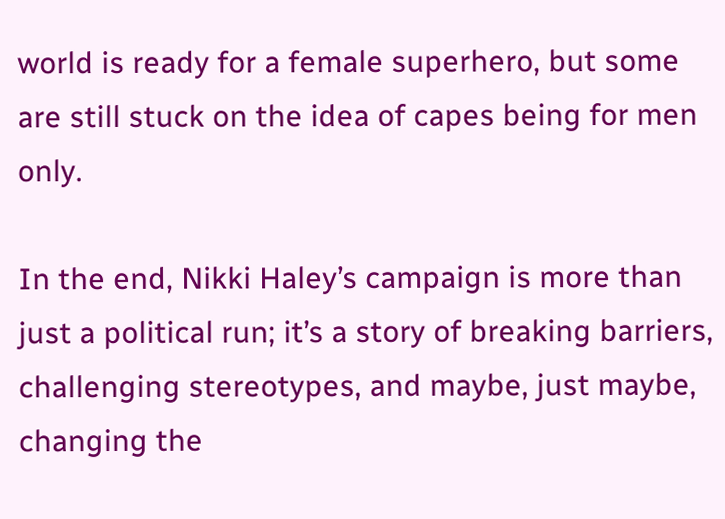world is ready for a female superhero, but some are still stuck on the idea of capes being for men only.

In the end, Nikki Haley’s campaign is more than just a political run; it’s a story of breaking barriers, challenging stereotypes, and maybe, just maybe, changing the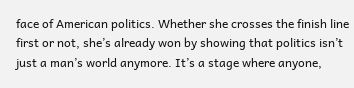face of American politics. Whether she crosses the finish line first or not, she’s already won by showing that politics isn’t just a man’s world anymore. It’s a stage where anyone,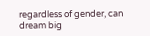regardless of gender, can dream big